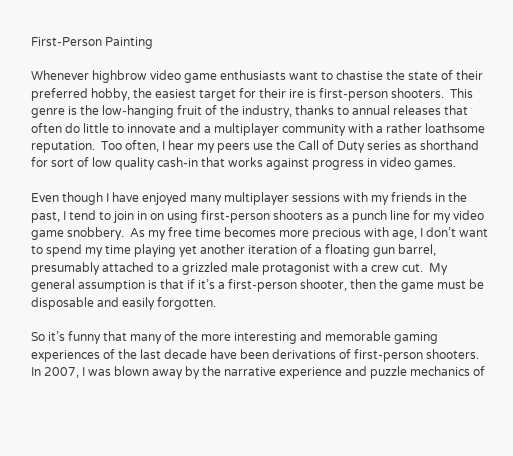First-Person Painting

Whenever highbrow video game enthusiasts want to chastise the state of their preferred hobby, the easiest target for their ire is first-person shooters.  This genre is the low-hanging fruit of the industry, thanks to annual releases that often do little to innovate and a multiplayer community with a rather loathsome reputation.  Too often, I hear my peers use the Call of Duty series as shorthand for sort of low quality cash-in that works against progress in video games.

Even though I have enjoyed many multiplayer sessions with my friends in the past, I tend to join in on using first-person shooters as a punch line for my video game snobbery.  As my free time becomes more precious with age, I don’t want to spend my time playing yet another iteration of a floating gun barrel, presumably attached to a grizzled male protagonist with a crew cut.  My general assumption is that if it’s a first-person shooter, then the game must be disposable and easily forgotten.

So it’s funny that many of the more interesting and memorable gaming experiences of the last decade have been derivations of first-person shooters.  In 2007, I was blown away by the narrative experience and puzzle mechanics of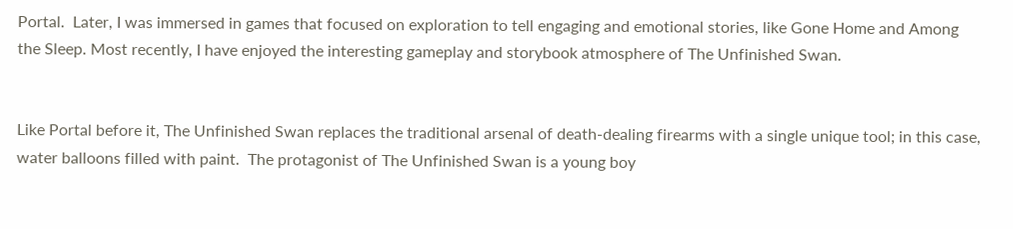Portal.  Later, I was immersed in games that focused on exploration to tell engaging and emotional stories, like Gone Home and Among the Sleep. Most recently, I have enjoyed the interesting gameplay and storybook atmosphere of The Unfinished Swan.


Like Portal before it, The Unfinished Swan replaces the traditional arsenal of death-dealing firearms with a single unique tool; in this case, water balloons filled with paint.  The protagonist of The Unfinished Swan is a young boy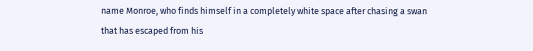name Monroe, who finds himself in a completely white space after chasing a swan that has escaped from his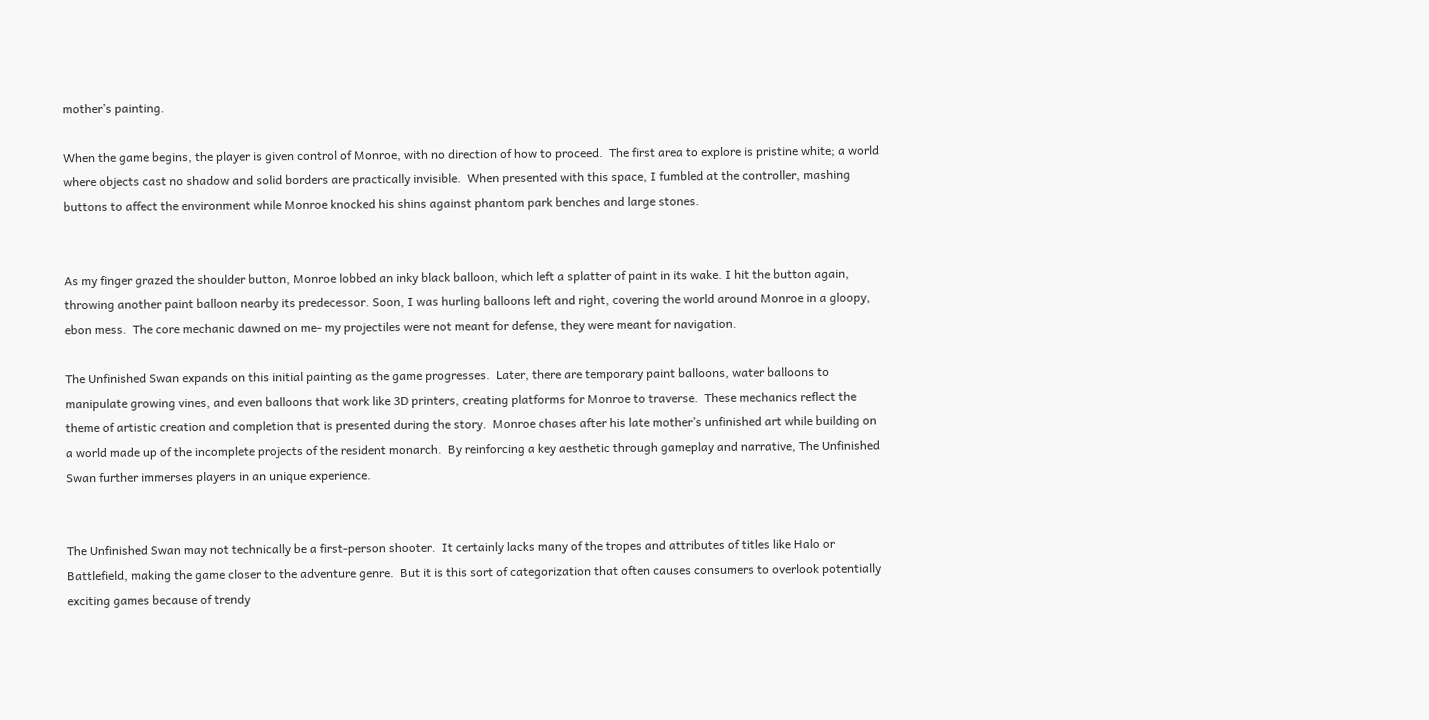mother’s painting.

When the game begins, the player is given control of Monroe, with no direction of how to proceed.  The first area to explore is pristine white; a world where objects cast no shadow and solid borders are practically invisible.  When presented with this space, I fumbled at the controller, mashing buttons to affect the environment while Monroe knocked his shins against phantom park benches and large stones.


As my finger grazed the shoulder button, Monroe lobbed an inky black balloon, which left a splatter of paint in its wake. I hit the button again, throwing another paint balloon nearby its predecessor. Soon, I was hurling balloons left and right, covering the world around Monroe in a gloopy, ebon mess.  The core mechanic dawned on me- my projectiles were not meant for defense, they were meant for navigation.

The Unfinished Swan expands on this initial painting as the game progresses.  Later, there are temporary paint balloons, water balloons to manipulate growing vines, and even balloons that work like 3D printers, creating platforms for Monroe to traverse.  These mechanics reflect the theme of artistic creation and completion that is presented during the story.  Monroe chases after his late mother’s unfinished art while building on a world made up of the incomplete projects of the resident monarch.  By reinforcing a key aesthetic through gameplay and narrative, The Unfinished Swan further immerses players in an unique experience.


The Unfinished Swan may not technically be a first-person shooter.  It certainly lacks many of the tropes and attributes of titles like Halo or Battlefield, making the game closer to the adventure genre.  But it is this sort of categorization that often causes consumers to overlook potentially exciting games because of trendy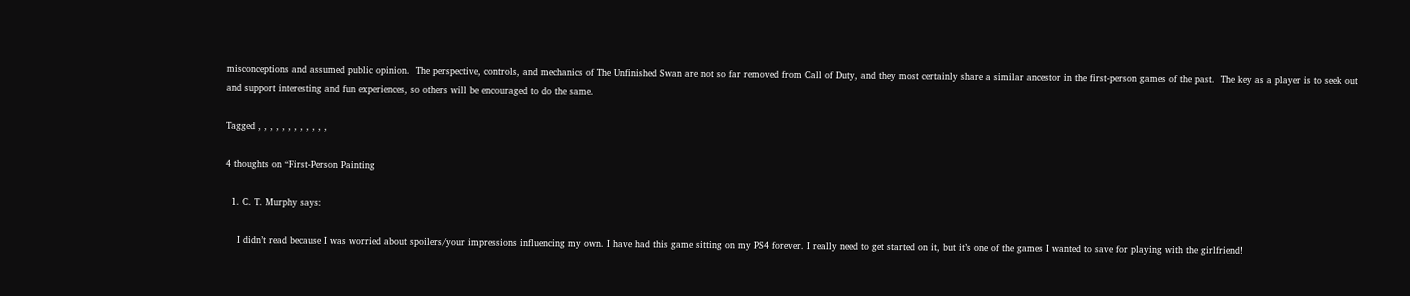misconceptions and assumed public opinion.  The perspective, controls, and mechanics of The Unfinished Swan are not so far removed from Call of Duty, and they most certainly share a similar ancestor in the first-person games of the past.  The key as a player is to seek out and support interesting and fun experiences, so others will be encouraged to do the same.

Tagged , , , , , , , , , , , ,

4 thoughts on “First-Person Painting

  1. C. T. Murphy says:

    I didn’t read because I was worried about spoilers/your impressions influencing my own. I have had this game sitting on my PS4 forever. I really need to get started on it, but it’s one of the games I wanted to save for playing with the girlfriend!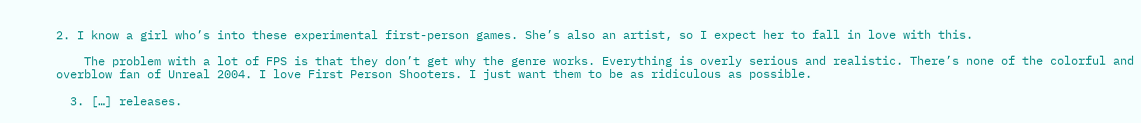2. I know a girl who’s into these experimental first-person games. She’s also an artist, so I expect her to fall in love with this.

    The problem with a lot of FPS is that they don’t get why the genre works. Everything is overly serious and realistic. There’s none of the colorful and overblow fan of Unreal 2004. I love First Person Shooters. I just want them to be as ridiculous as possible.

  3. […] releases.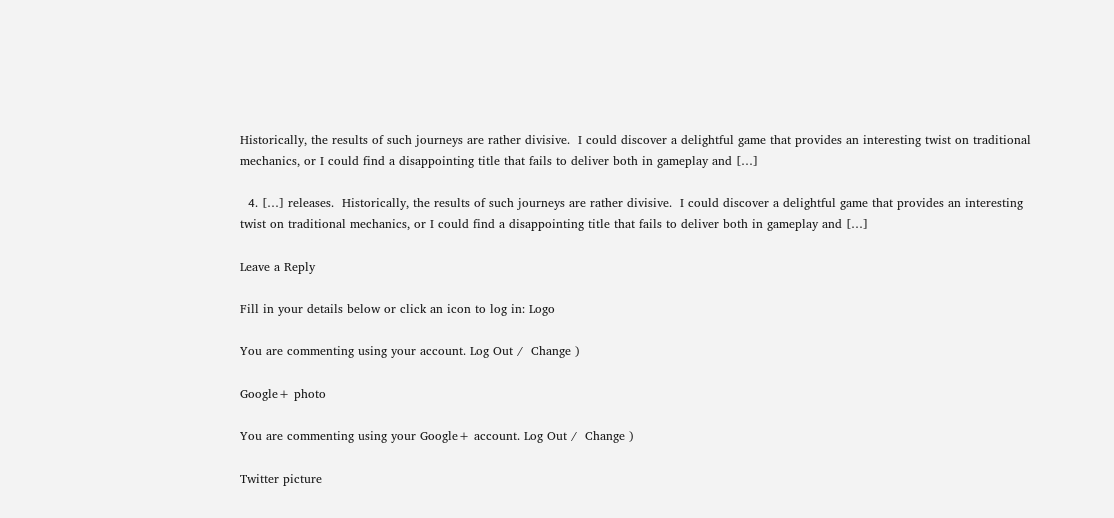Historically, the results of such journeys are rather divisive.  I could discover a delightful game that provides an interesting twist on traditional mechanics, or I could find a disappointing title that fails to deliver both in gameplay and […]

  4. […] releases.  Historically, the results of such journeys are rather divisive.  I could discover a delightful game that provides an interesting twist on traditional mechanics, or I could find a disappointing title that fails to deliver both in gameplay and […]

Leave a Reply

Fill in your details below or click an icon to log in: Logo

You are commenting using your account. Log Out /  Change )

Google+ photo

You are commenting using your Google+ account. Log Out /  Change )

Twitter picture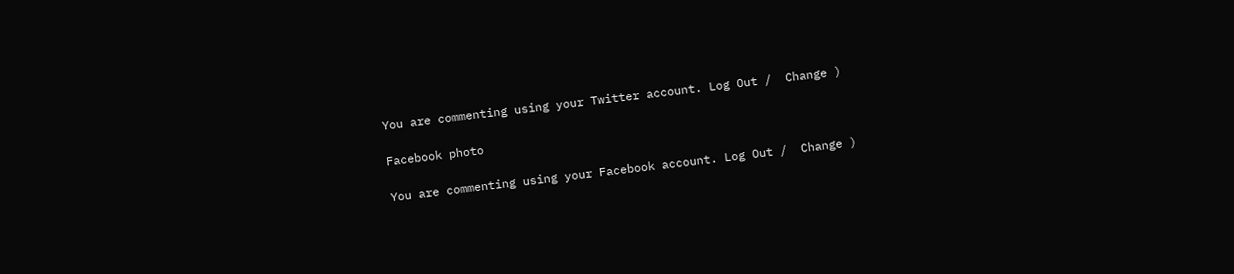You are commenting using your Twitter account. Log Out /  Change )

Facebook photo

You are commenting using your Facebook account. Log Out /  Change )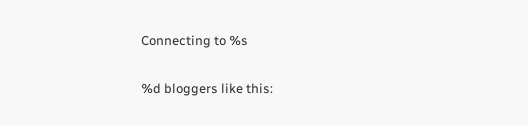Connecting to %s

%d bloggers like this: